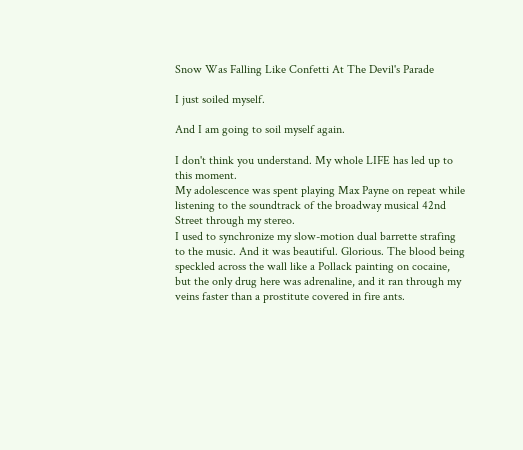Snow Was Falling Like Confetti At The Devil's Parade

I just soiled myself.

And I am going to soil myself again.

I don't think you understand. My whole LIFE has led up to this moment.
My adolescence was spent playing Max Payne on repeat while listening to the soundtrack of the broadway musical 42nd Street through my stereo.
I used to synchronize my slow-motion dual barrette strafing to the music. And it was beautiful. Glorious. The blood being speckled across the wall like a Pollack painting on cocaine, but the only drug here was adrenaline, and it ran through my veins faster than a prostitute covered in fire ants.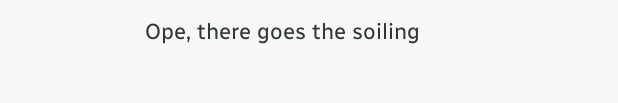Ope, there goes the soiling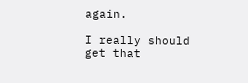again.

I really should get that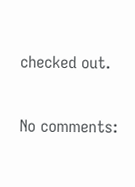checked out.

No comments: